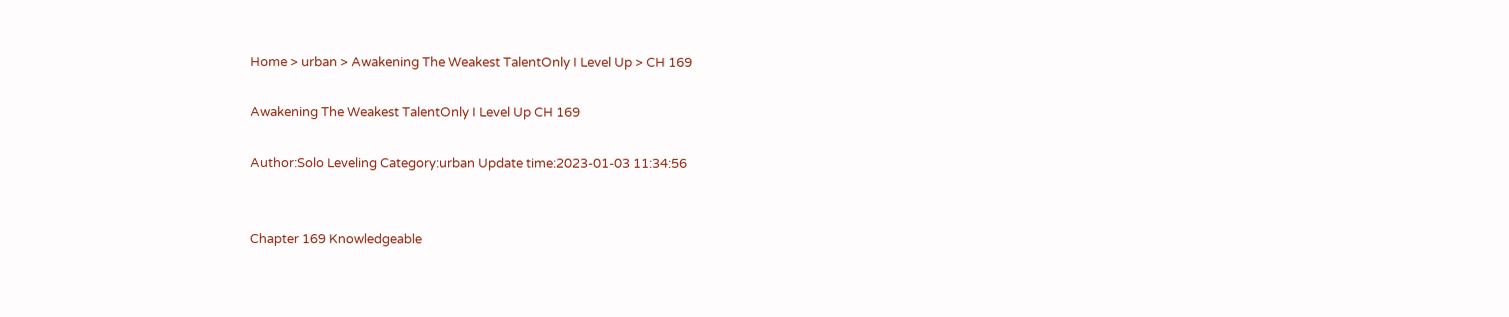Home > urban > Awakening The Weakest TalentOnly I Level Up > CH 169

Awakening The Weakest TalentOnly I Level Up CH 169

Author:Solo Leveling Category:urban Update time:2023-01-03 11:34:56


Chapter 169 Knowledgeable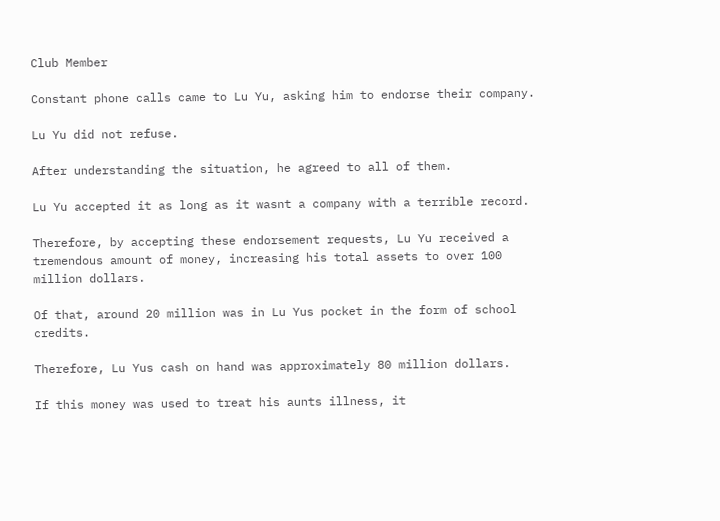Club Member

Constant phone calls came to Lu Yu, asking him to endorse their company.

Lu Yu did not refuse.

After understanding the situation, he agreed to all of them.

Lu Yu accepted it as long as it wasnt a company with a terrible record.

Therefore, by accepting these endorsement requests, Lu Yu received a tremendous amount of money, increasing his total assets to over 100 million dollars.

Of that, around 20 million was in Lu Yus pocket in the form of school credits.

Therefore, Lu Yus cash on hand was approximately 80 million dollars.

If this money was used to treat his aunts illness, it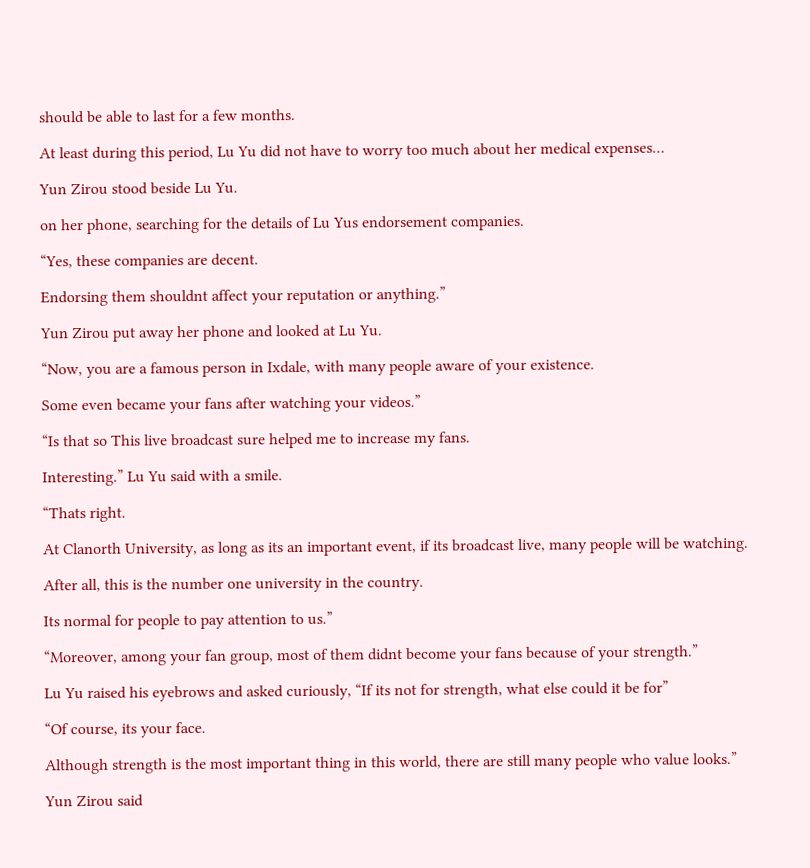should be able to last for a few months.

At least during this period, Lu Yu did not have to worry too much about her medical expenses…

Yun Zirou stood beside Lu Yu.

on her phone, searching for the details of Lu Yus endorsement companies.

“Yes, these companies are decent.

Endorsing them shouldnt affect your reputation or anything.”

Yun Zirou put away her phone and looked at Lu Yu.

“Now, you are a famous person in Ixdale, with many people aware of your existence.

Some even became your fans after watching your videos.”

“Is that so This live broadcast sure helped me to increase my fans.

Interesting.” Lu Yu said with a smile.

“Thats right.

At Clanorth University, as long as its an important event, if its broadcast live, many people will be watching.

After all, this is the number one university in the country.

Its normal for people to pay attention to us.”

“Moreover, among your fan group, most of them didnt become your fans because of your strength.”

Lu Yu raised his eyebrows and asked curiously, “If its not for strength, what else could it be for”

“Of course, its your face.

Although strength is the most important thing in this world, there are still many people who value looks.”

Yun Zirou said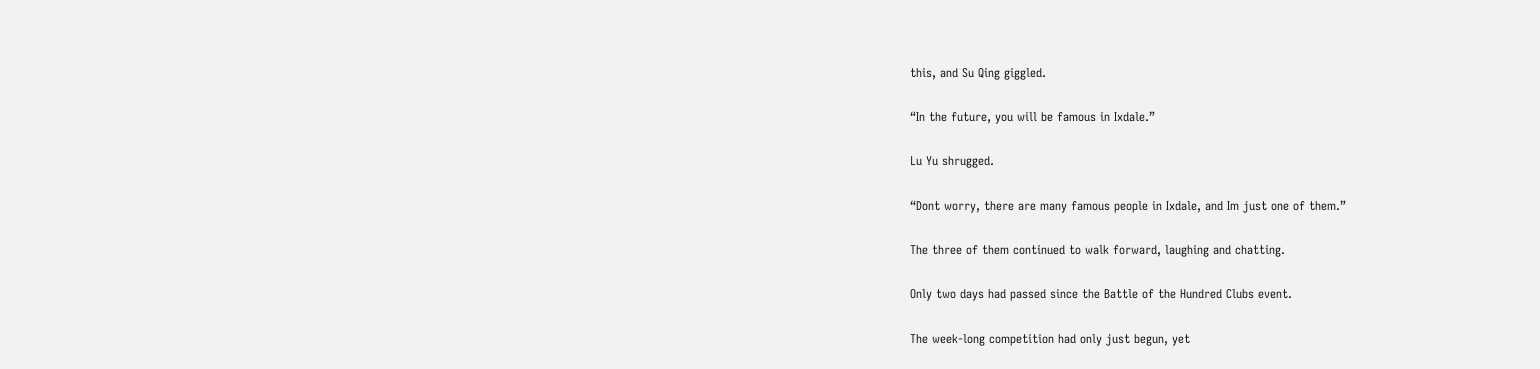this, and Su Qing giggled.

“In the future, you will be famous in Ixdale.”

Lu Yu shrugged.

“Dont worry, there are many famous people in Ixdale, and Im just one of them.”

The three of them continued to walk forward, laughing and chatting.

Only two days had passed since the Battle of the Hundred Clubs event.

The week-long competition had only just begun, yet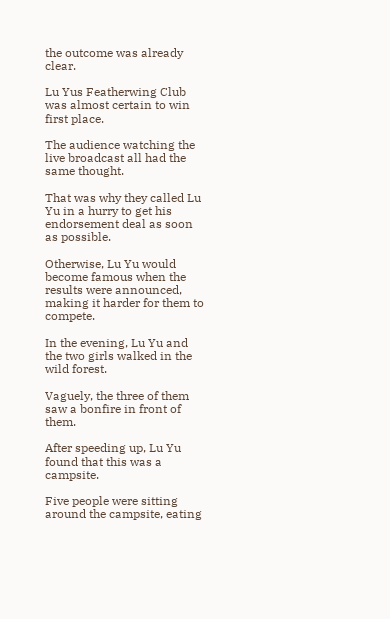the outcome was already clear.

Lu Yus Featherwing Club was almost certain to win first place.

The audience watching the live broadcast all had the same thought.

That was why they called Lu Yu in a hurry to get his endorsement deal as soon as possible.

Otherwise, Lu Yu would become famous when the results were announced, making it harder for them to compete.

In the evening, Lu Yu and the two girls walked in the wild forest.

Vaguely, the three of them saw a bonfire in front of them.

After speeding up, Lu Yu found that this was a campsite.

Five people were sitting around the campsite, eating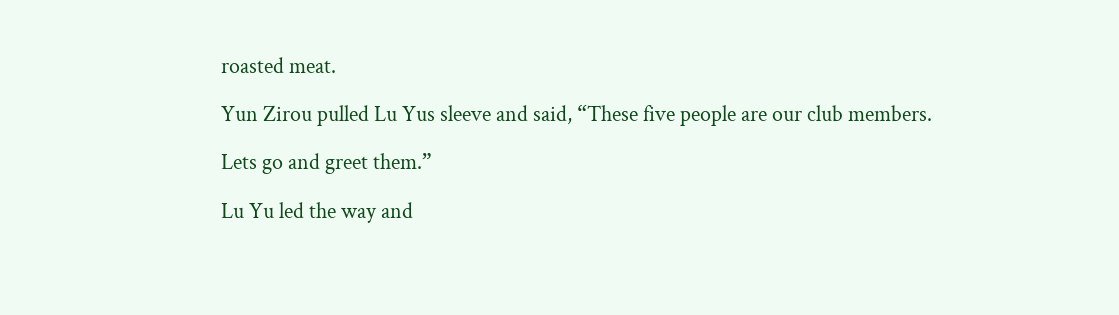roasted meat.

Yun Zirou pulled Lu Yus sleeve and said, “These five people are our club members.

Lets go and greet them.”

Lu Yu led the way and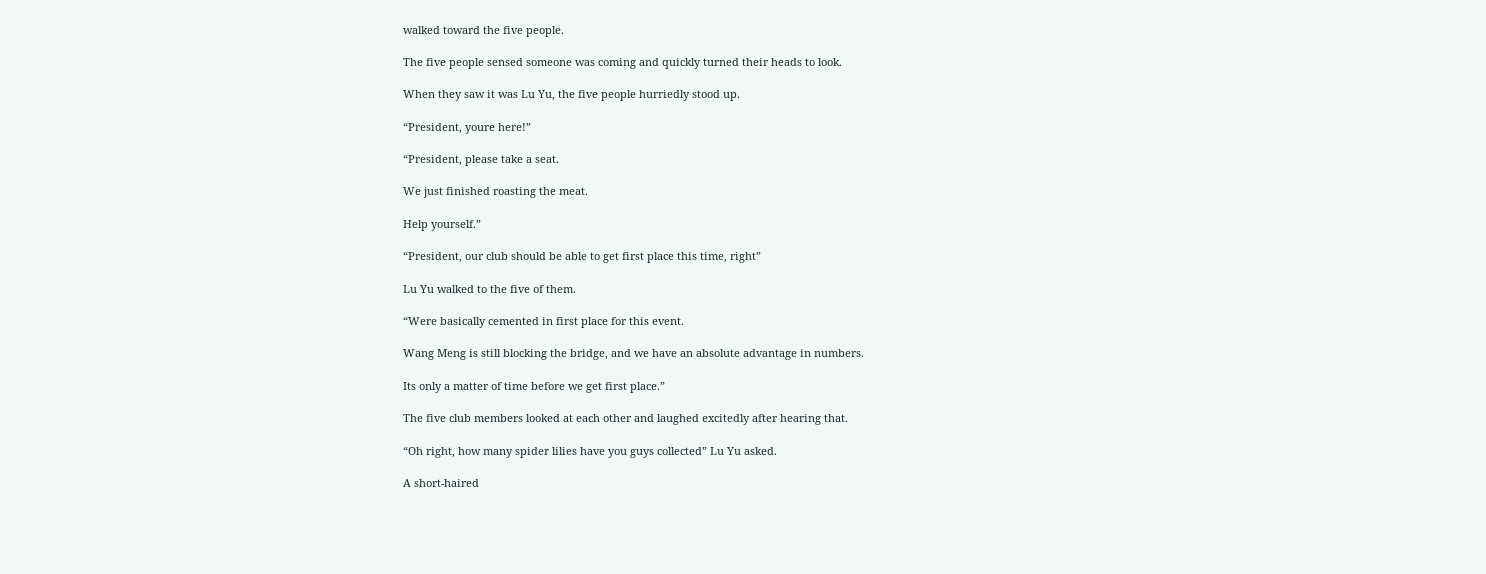walked toward the five people.

The five people sensed someone was coming and quickly turned their heads to look.

When they saw it was Lu Yu, the five people hurriedly stood up.

“President, youre here!”

“President, please take a seat.

We just finished roasting the meat.

Help yourself.”

“President, our club should be able to get first place this time, right”

Lu Yu walked to the five of them.

“Were basically cemented in first place for this event.

Wang Meng is still blocking the bridge, and we have an absolute advantage in numbers.

Its only a matter of time before we get first place.”

The five club members looked at each other and laughed excitedly after hearing that.

“Oh right, how many spider lilies have you guys collected” Lu Yu asked.

A short-haired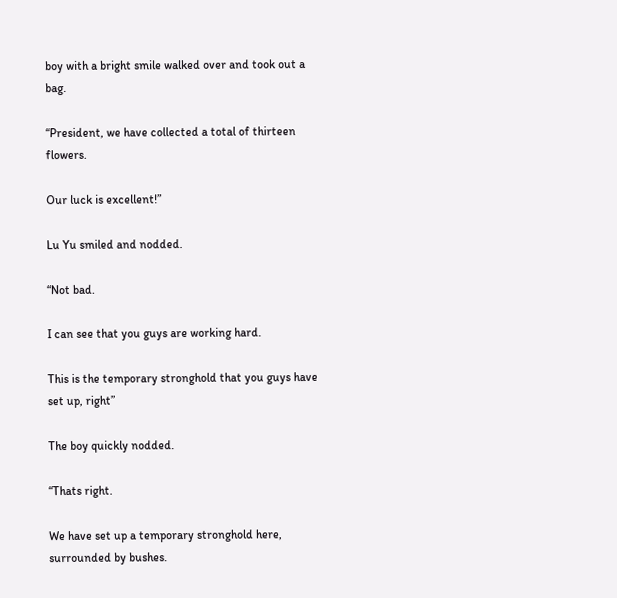boy with a bright smile walked over and took out a bag.

“President, we have collected a total of thirteen flowers.

Our luck is excellent!”

Lu Yu smiled and nodded.

“Not bad.

I can see that you guys are working hard.

This is the temporary stronghold that you guys have set up, right”

The boy quickly nodded.

“Thats right.

We have set up a temporary stronghold here, surrounded by bushes.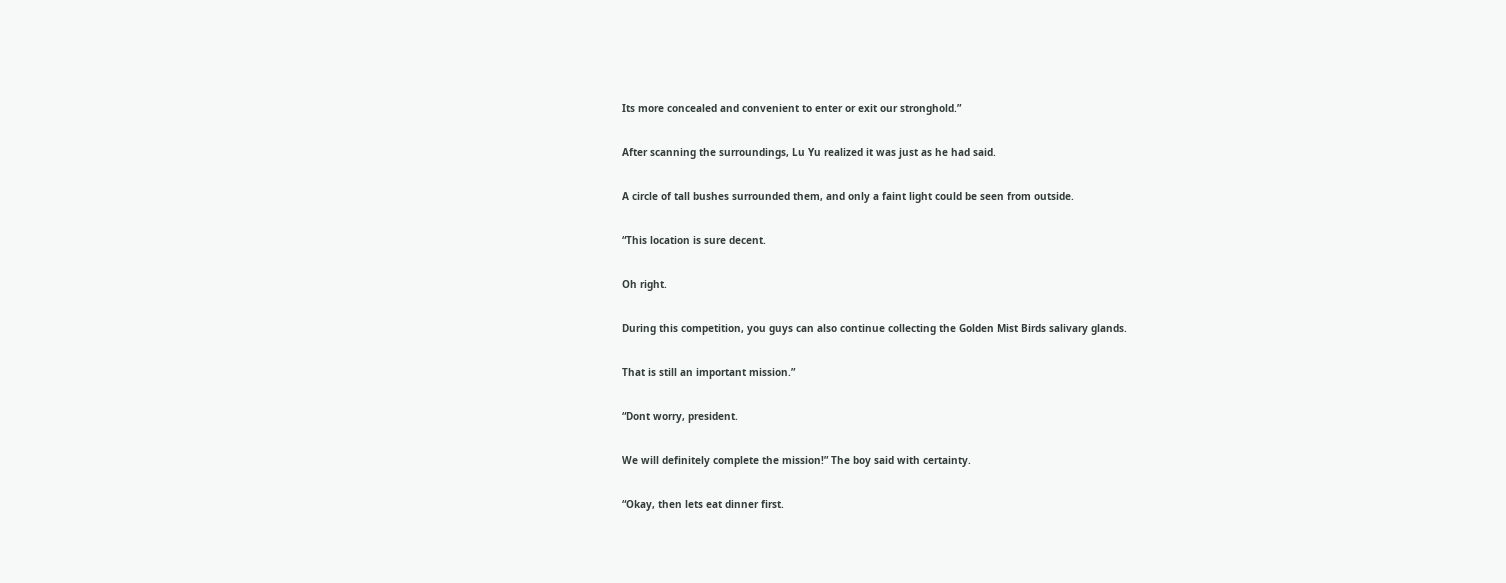Its more concealed and convenient to enter or exit our stronghold.”

After scanning the surroundings, Lu Yu realized it was just as he had said.

A circle of tall bushes surrounded them, and only a faint light could be seen from outside.

“This location is sure decent.

Oh right.

During this competition, you guys can also continue collecting the Golden Mist Birds salivary glands.

That is still an important mission.”

“Dont worry, president.

We will definitely complete the mission!” The boy said with certainty.

“Okay, then lets eat dinner first.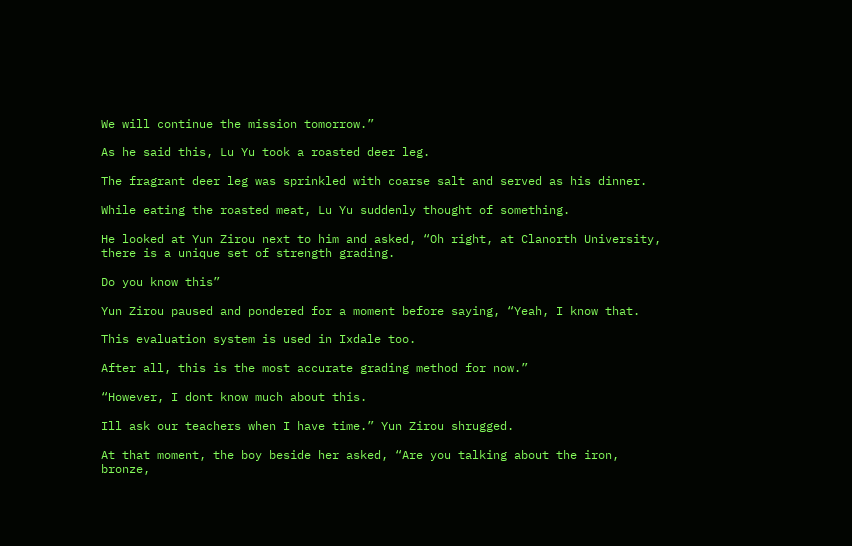We will continue the mission tomorrow.”

As he said this, Lu Yu took a roasted deer leg.

The fragrant deer leg was sprinkled with coarse salt and served as his dinner.

While eating the roasted meat, Lu Yu suddenly thought of something.

He looked at Yun Zirou next to him and asked, “Oh right, at Clanorth University, there is a unique set of strength grading.

Do you know this”

Yun Zirou paused and pondered for a moment before saying, “Yeah, I know that.

This evaluation system is used in Ixdale too.

After all, this is the most accurate grading method for now.”

“However, I dont know much about this.

Ill ask our teachers when I have time.” Yun Zirou shrugged.

At that moment, the boy beside her asked, “Are you talking about the iron, bronze,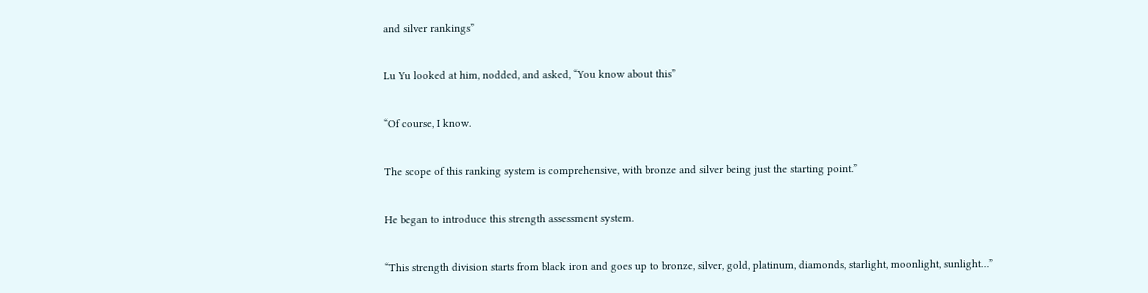and silver rankings”

Lu Yu looked at him, nodded, and asked, “You know about this”

“Of course, I know.

The scope of this ranking system is comprehensive, with bronze and silver being just the starting point.”

He began to introduce this strength assessment system.

“This strength division starts from black iron and goes up to bronze, silver, gold, platinum, diamonds, starlight, moonlight, sunlight…”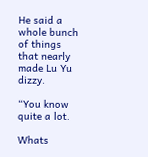He said a whole bunch of things that nearly made Lu Yu dizzy.

“You know quite a lot.

Whats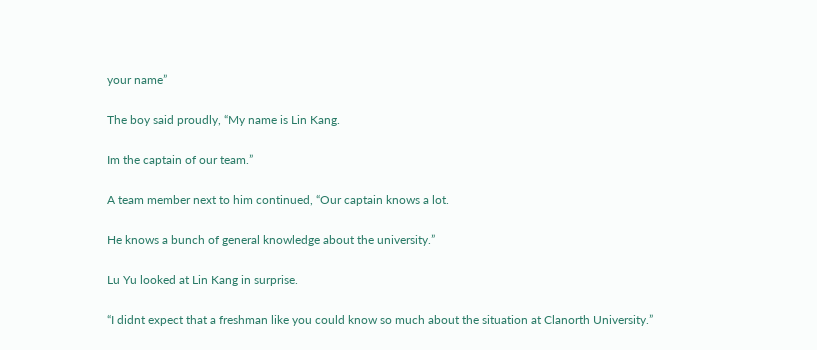your name”

The boy said proudly, “My name is Lin Kang.

Im the captain of our team.”

A team member next to him continued, “Our captain knows a lot.

He knows a bunch of general knowledge about the university.”

Lu Yu looked at Lin Kang in surprise.

“I didnt expect that a freshman like you could know so much about the situation at Clanorth University.”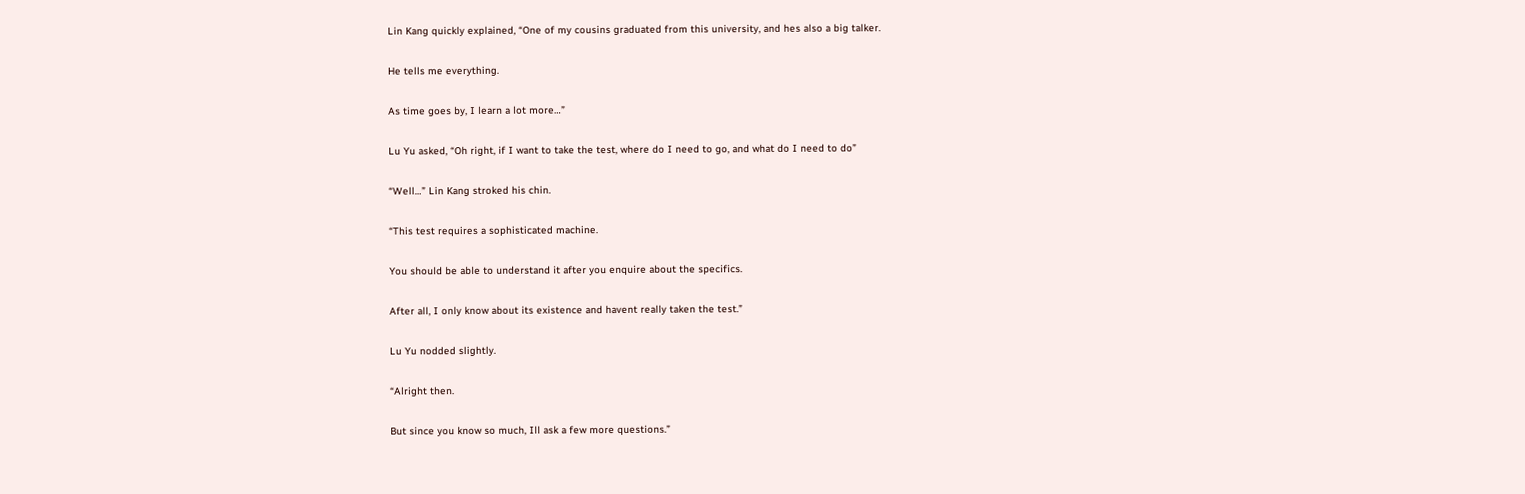Lin Kang quickly explained, “One of my cousins graduated from this university, and hes also a big talker.

He tells me everything.

As time goes by, I learn a lot more…”

Lu Yu asked, “Oh right, if I want to take the test, where do I need to go, and what do I need to do”

“Well…” Lin Kang stroked his chin.

“This test requires a sophisticated machine.

You should be able to understand it after you enquire about the specifics.

After all, I only know about its existence and havent really taken the test.”

Lu Yu nodded slightly.

“Alright then.

But since you know so much, Ill ask a few more questions.”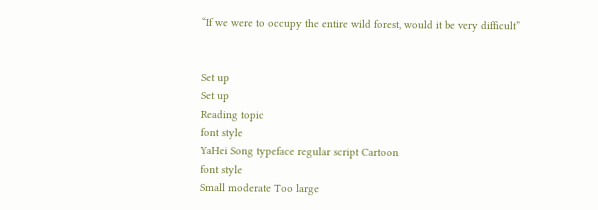“If we were to occupy the entire wild forest, would it be very difficult”


Set up
Set up
Reading topic
font style
YaHei Song typeface regular script Cartoon
font style
Small moderate Too large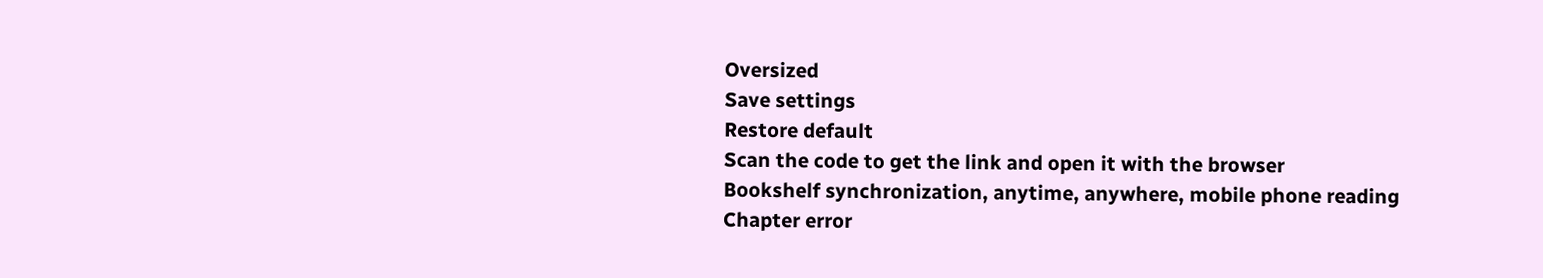Oversized
Save settings
Restore default
Scan the code to get the link and open it with the browser
Bookshelf synchronization, anytime, anywhere, mobile phone reading
Chapter error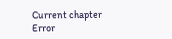Current chapter
Error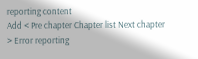reporting content
Add < Pre chapter Chapter list Next chapter > Error reporting